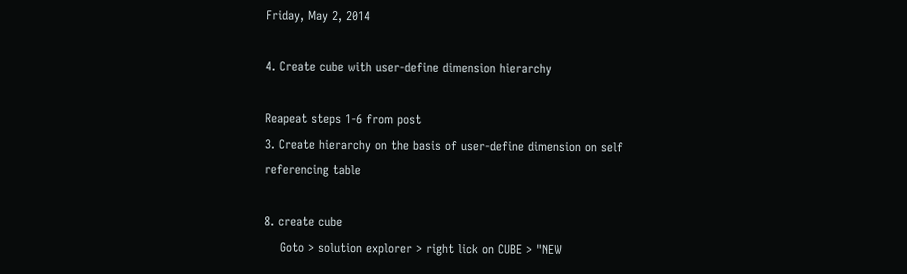Friday, May 2, 2014

4. Create cube with user-define dimension hierarchy

Reapeat steps 1-6 from post
3. Create hierarchy on the basis of user-define dimension on self referencing table

8. create cube
    Goto > solution explorer > right lick on CUBE > "NEW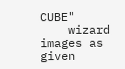CUBE"
    wizard  images as given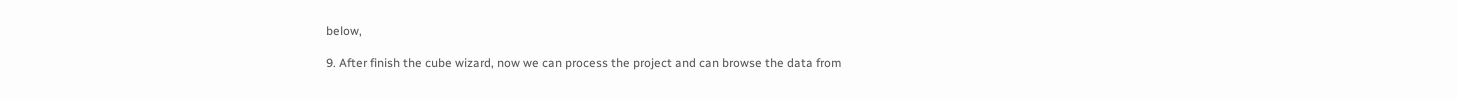below,

9. After finish the cube wizard, now we can process the project and can browse the data from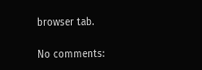browser tab.

No comments: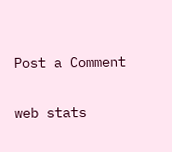Post a Comment

web stats